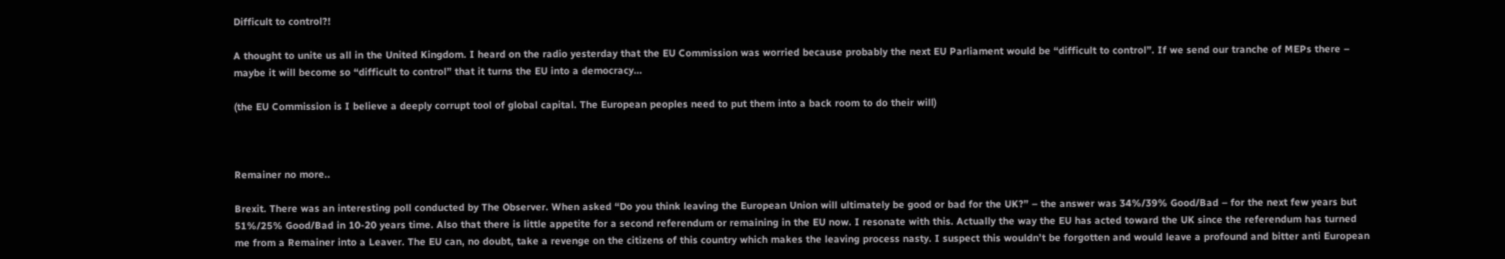Difficult to control?!

A thought to unite us all in the United Kingdom. I heard on the radio yesterday that the EU Commission was worried because probably the next EU Parliament would be “difficult to control”. If we send our tranche of MEPs there – maybe it will become so “difficult to control” that it turns the EU into a democracy…

(the EU Commission is I believe a deeply corrupt tool of global capital. The European peoples need to put them into a back room to do their will)



Remainer no more..

Brexit. There was an interesting poll conducted by The Observer. When asked “Do you think leaving the European Union will ultimately be good or bad for the UK?” – the answer was 34%/39% Good/Bad – for the next few years but 51%/25% Good/Bad in 10-20 years time. Also that there is little appetite for a second referendum or remaining in the EU now. I resonate with this. Actually the way the EU has acted toward the UK since the referendum has turned me from a Remainer into a Leaver. The EU can, no doubt, take a revenge on the citizens of this country which makes the leaving process nasty. I suspect this wouldn’t be forgotten and would leave a profound and bitter anti European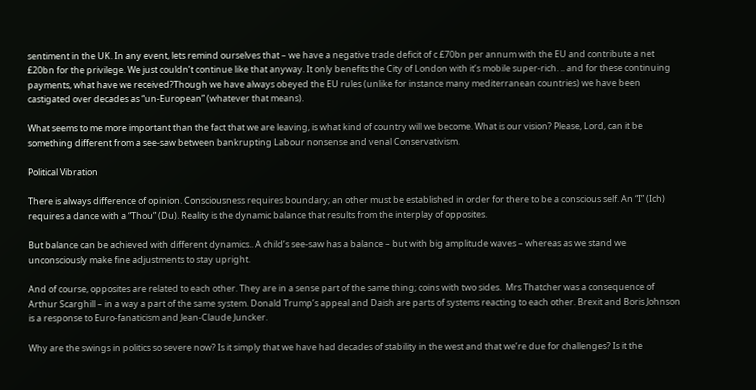sentiment in the UK. In any event, lets remind ourselves that – we have a negative trade deficit of c £70bn per annum with the EU and contribute a net £20bn for the privilege. We just couldn’t continue like that anyway. It only benefits the City of London with it’s mobile super-rich. .. and for these continuing payments, what have we received?Though we have always obeyed the EU rules (unlike for instance many mediterranean countries) we have been castigated over decades as “un-European” (whatever that means).

What seems to me more important than the fact that we are leaving, is what kind of country will we become. What is our vision? Please, Lord, can it be something different from a see-saw between bankrupting Labour nonsense and venal Conservativism.

Political Vibration

There is always difference of opinion. Consciousness requires boundary; an other must be established in order for there to be a conscious self. An “I” (Ich) requires a dance with a “Thou” (Du). Reality is the dynamic balance that results from the interplay of opposites.

But balance can be achieved with different dynamics.. A child’s see-saw has a balance – but with big amplitude waves – whereas as we stand we unconsciously make fine adjustments to stay upright.

And of course, opposites are related to each other. They are in a sense part of the same thing; coins with two sides.  Mrs Thatcher was a consequence of Arthur Scarghill – in a way a part of the same system. Donald Trump’s appeal and Daish are parts of systems reacting to each other. Brexit and Boris Johnson is a response to Euro-fanaticism and Jean-Claude Juncker.

Why are the swings in politics so severe now? Is it simply that we have had decades of stability in the west and that we’re due for challenges? Is it the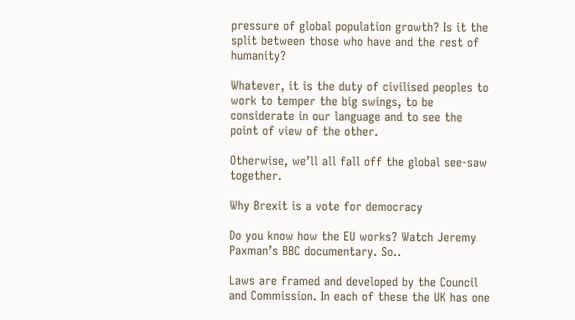pressure of global population growth? Is it the split between those who have and the rest of humanity?

Whatever, it is the duty of civilised peoples to work to temper the big swings, to be considerate in our language and to see the point of view of the other.

Otherwise, we’ll all fall off the global see-saw together.

Why Brexit is a vote for democracy

Do you know how the EU works? Watch Jeremy Paxman’s BBC documentary. So..

Laws are framed and developed by the Council and Commission. In each of these the UK has one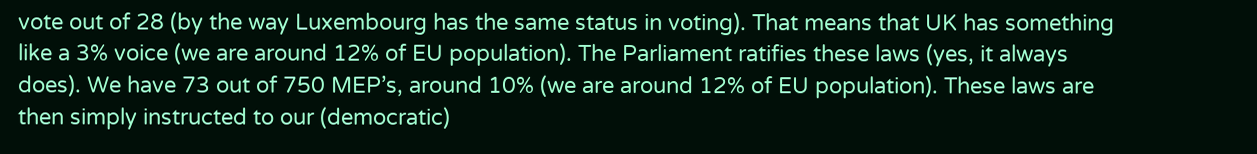vote out of 28 (by the way Luxembourg has the same status in voting). That means that UK has something like a 3% voice (we are around 12% of EU population). The Parliament ratifies these laws (yes, it always does). We have 73 out of 750 MEP’s, around 10% (we are around 12% of EU population). These laws are then simply instructed to our (democratic)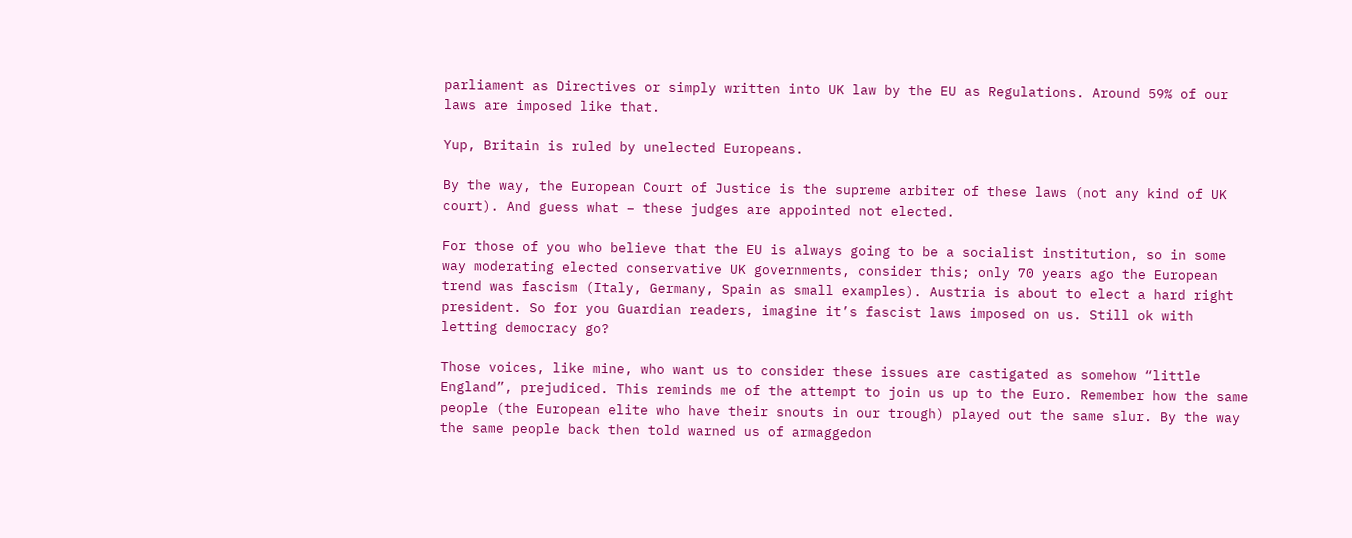parliament as Directives or simply written into UK law by the EU as Regulations. Around 59% of our laws are imposed like that.

Yup, Britain is ruled by unelected Europeans.

By the way, the European Court of Justice is the supreme arbiter of these laws (not any kind of UK court). And guess what – these judges are appointed not elected.

For those of you who believe that the EU is always going to be a socialist institution, so in some way moderating elected conservative UK governments, consider this; only 70 years ago the European trend was fascism (Italy, Germany, Spain as small examples). Austria is about to elect a hard right president. So for you Guardian readers, imagine it’s fascist laws imposed on us. Still ok with letting democracy go?

Those voices, like mine, who want us to consider these issues are castigated as somehow “little England”, prejudiced. This reminds me of the attempt to join us up to the Euro. Remember how the same people (the European elite who have their snouts in our trough) played out the same slur. By the way the same people back then told warned us of armaggedon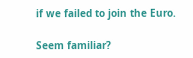if we failed to join the Euro.

Seem familiar?